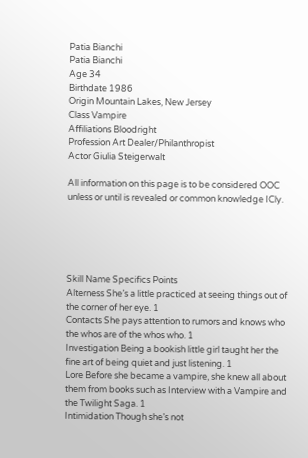Patia Bianchi
Patia Bianchi
Age 34
Birthdate 1986
Origin Mountain Lakes, New Jersey
Class Vampire
Affiliations Bloodright
Profession Art Dealer/Philanthropist
Actor Giulia Steigerwalt

All information on this page is to be considered OOC unless or until is revealed or common knowledge ICly.





Skill Name Specifics Points
Alterness She’s a little practiced at seeing things out of the corner of her eye. 1
Contacts She pays attention to rumors and knows who the whos are of the whos who. 1
Investigation Being a bookish little girl taught her the fine art of being quiet and just listening. 1
Lore Before she became a vampire, she knew all about them from books such as Interview with a Vampire and the Twilight Saga. 1
Intimidation Though she’s not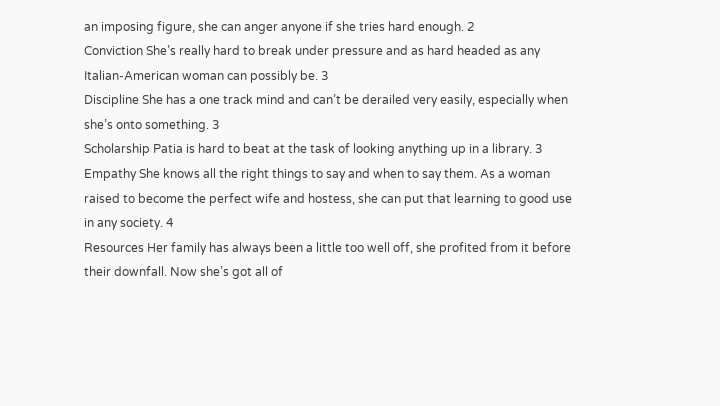an imposing figure, she can anger anyone if she tries hard enough. 2
Conviction She’s really hard to break under pressure and as hard headed as any Italian-American woman can possibly be. 3
Discipline She has a one track mind and can’t be derailed very easily, especially when she’s onto something. 3
Scholarship Patia is hard to beat at the task of looking anything up in a library. 3
Empathy She knows all the right things to say and when to say them. As a woman raised to become the perfect wife and hostess, she can put that learning to good use in any society. 4
Resources Her family has always been a little too well off, she profited from it before their downfall. Now she’s got all of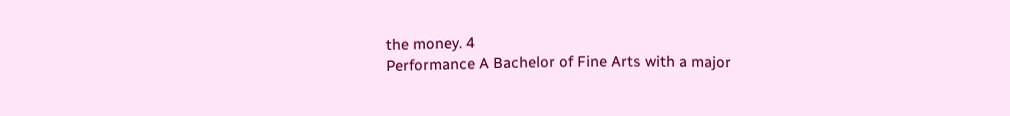the money. 4
Performance A Bachelor of Fine Arts with a major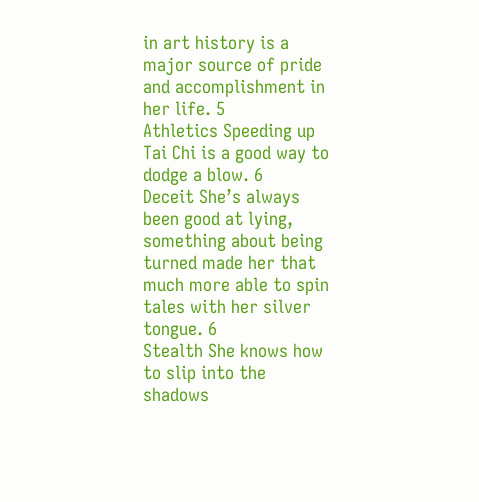in art history is a major source of pride and accomplishment in her life. 5
Athletics Speeding up Tai Chi is a good way to dodge a blow. 6
Deceit She’s always been good at lying, something about being turned made her that much more able to spin tales with her silver tongue. 6
Stealth She knows how to slip into the shadows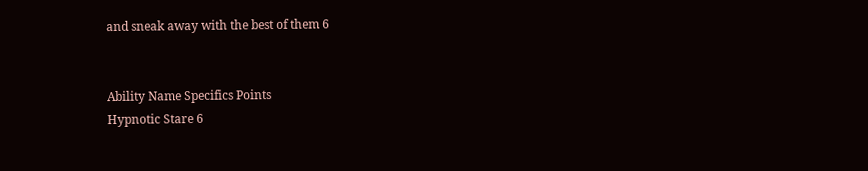and sneak away with the best of them 6


Ability Name Specifics Points
Hypnotic Stare 6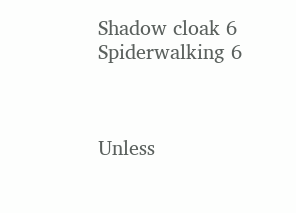Shadow cloak 6
Spiderwalking 6



Unless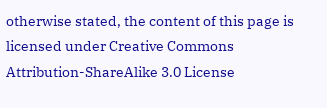otherwise stated, the content of this page is licensed under Creative Commons Attribution-ShareAlike 3.0 License